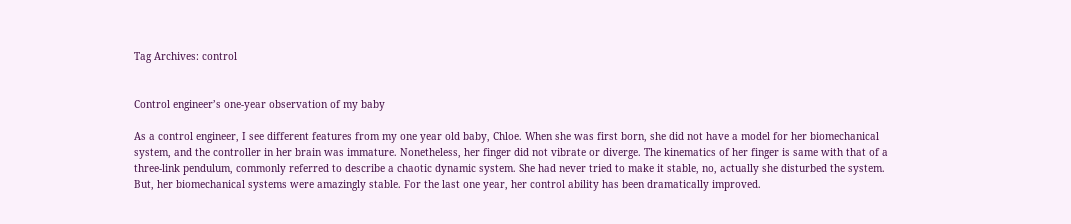Tag Archives: control


Control engineer’s one-year observation of my baby

As a control engineer, I see different features from my one year old baby, Chloe. When she was first born, she did not have a model for her biomechanical system, and the controller in her brain was immature. Nonetheless, her finger did not vibrate or diverge. The kinematics of her finger is same with that of a three-link pendulum, commonly referred to describe a chaotic dynamic system. She had never tried to make it stable, no, actually she disturbed the system. But, her biomechanical systems were amazingly stable. For the last one year, her control ability has been dramatically improved.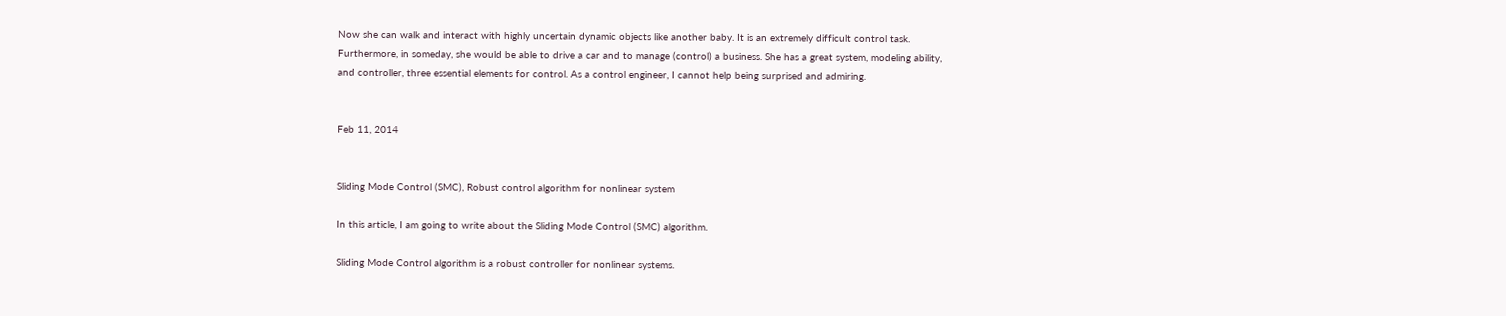Now she can walk and interact with highly uncertain dynamic objects like another baby. It is an extremely difficult control task. Furthermore, in someday, she would be able to drive a car and to manage (control) a business. She has a great system, modeling ability, and controller, three essential elements for control. As a control engineer, I cannot help being surprised and admiring.


Feb 11, 2014


Sliding Mode Control (SMC), Robust control algorithm for nonlinear system

In this article, I am going to write about the Sliding Mode Control (SMC) algorithm.

Sliding Mode Control algorithm is a robust controller for nonlinear systems.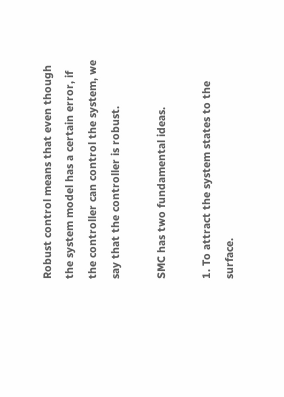Robust control means that even though the system model has a certain error, if the controller can control the system, we say that the controller is robust.

SMC has two fundamental ideas.

1. To attract the system states to the surface.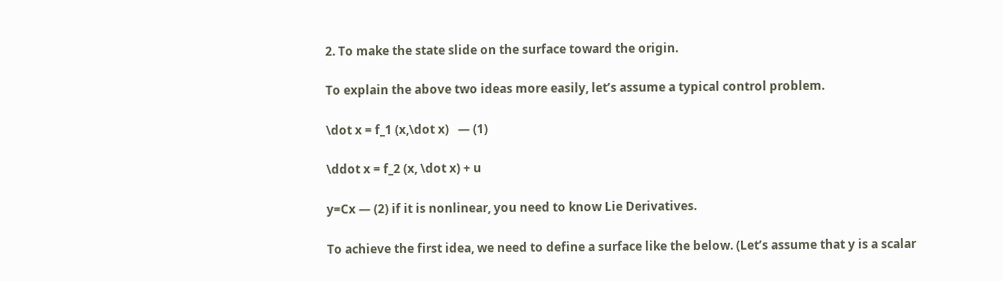2. To make the state slide on the surface toward the origin.

To explain the above two ideas more easily, let’s assume a typical control problem.

\dot x = f_1 (x,\dot x)   — (1)

\ddot x = f_2 (x, \dot x) + u

y=Cx — (2) if it is nonlinear, you need to know Lie Derivatives.

To achieve the first idea, we need to define a surface like the below. (Let’s assume that y is a scalar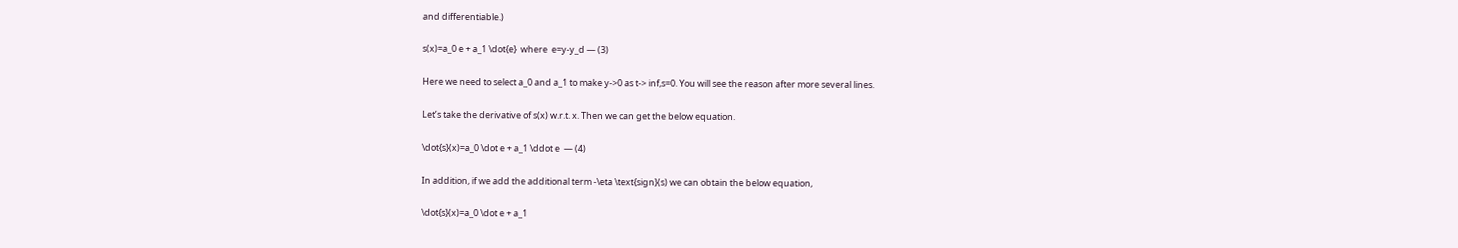and differentiable.)

s(x)=a_0 e + a_1 \dot{e}  where  e=y-y_d — (3)

Here we need to select a_0 and a_1 to make y->0 as t-> inf,s=0. You will see the reason after more several lines.

Let’s take the derivative of s(x) w.r.t. x. Then we can get the below equation.

\dot{s}(x)=a_0 \dot e + a_1 \ddot e  — (4)

In addition, if we add the additional term -\eta \text{sign}(s) we can obtain the below equation,

\dot{s}(x)=a_0 \dot e + a_1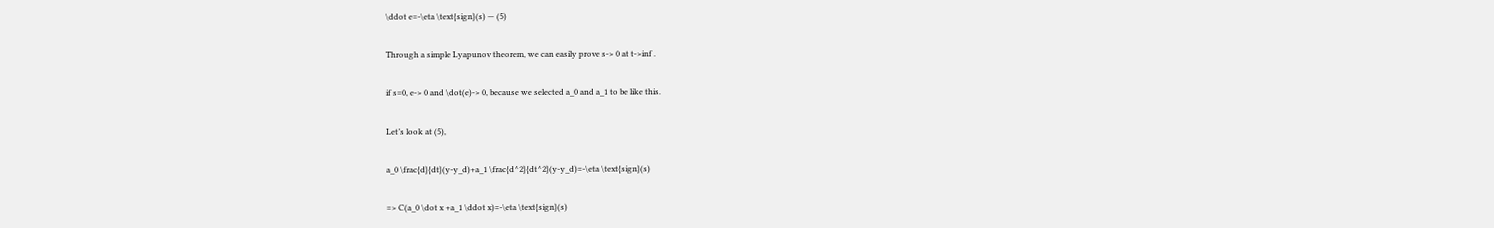\ddot e=-\eta \text{sign}(s) — (5)

Through a simple Lyapunov theorem, we can easily prove s-> 0 at t->inf .

if s=0, e-> 0 and \dot(e)-> 0, because we selected a_0 and a_1 to be like this.

Let’s look at (5),

a_0 \frac{d}{dt}(y-y_d)+a_1 \frac{d^2}{dt^2}(y-y_d)=-\eta \text{sign}(s)

=> C(a_0 \dot x +a_1 \ddot x)=-\eta \text{sign}(s)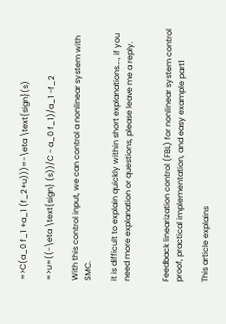=>C(a_0 f_1 +a_1 (f_2+u)))=-\eta \text{sign}(s)

=>u=((-\eta \text{sign} (s))/C - a_0 f_1)/a_1 -f_2

With this control input, we can control a nonlinear system with SMC.

it is difficult to explain quickly within short explanations…., if you need more explanation or questions, please leave me a reply.


Feedback linearization control (FBL) for nonlinear system control proof, practical implementation, and easy example part1

This article explains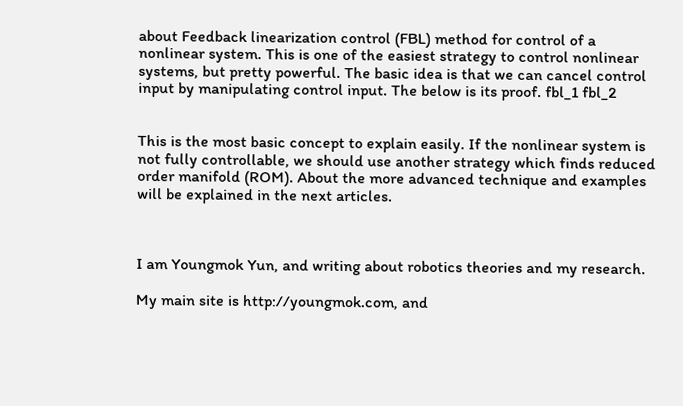about Feedback linearization control (FBL) method for control of a nonlinear system. This is one of the easiest strategy to control nonlinear systems, but pretty powerful. The basic idea is that we can cancel control input by manipulating control input. The below is its proof. fbl_1 fbl_2


This is the most basic concept to explain easily. If the nonlinear system is not fully controllable, we should use another strategy which finds reduced order manifold (ROM). About the more advanced technique and examples will be explained in the next articles.



I am Youngmok Yun, and writing about robotics theories and my research.

My main site is http://youngmok.com, and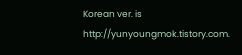Korean ver. is  http://yunyoungmok.tistory.com.